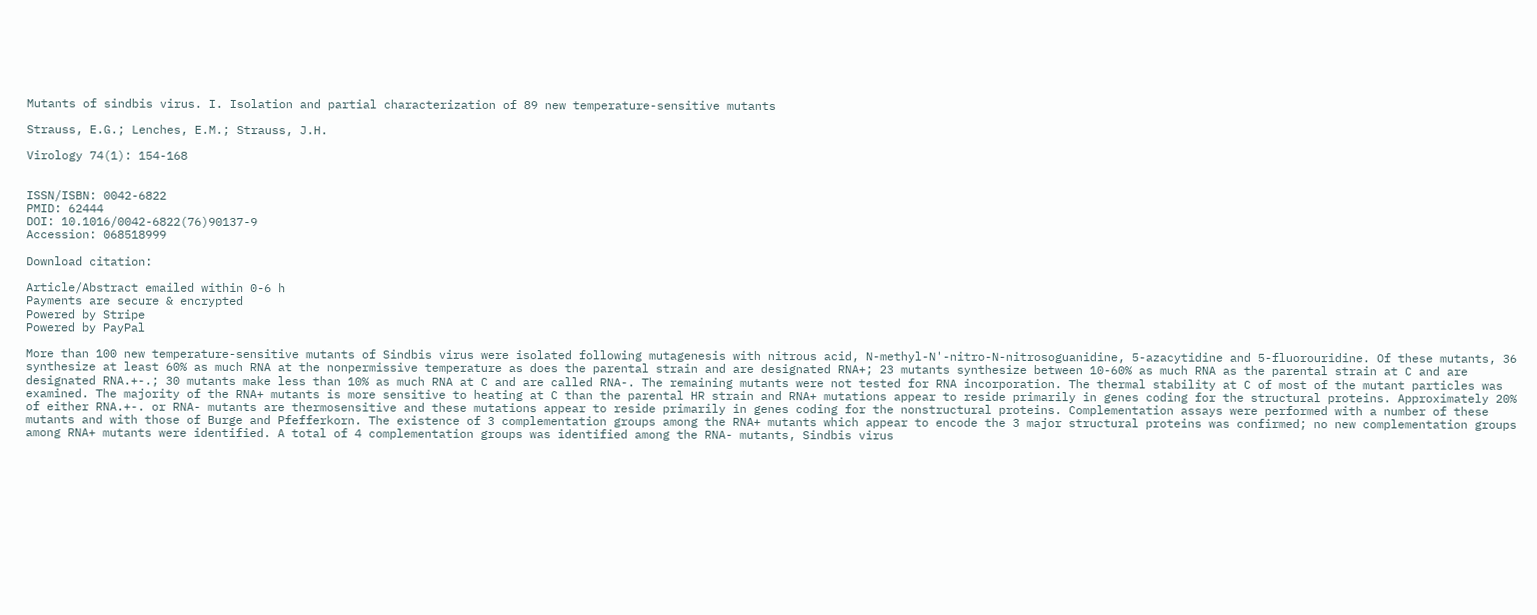Mutants of sindbis virus. I. Isolation and partial characterization of 89 new temperature-sensitive mutants

Strauss, E.G.; Lenches, E.M.; Strauss, J.H.

Virology 74(1): 154-168


ISSN/ISBN: 0042-6822
PMID: 62444
DOI: 10.1016/0042-6822(76)90137-9
Accession: 068518999

Download citation:

Article/Abstract emailed within 0-6 h
Payments are secure & encrypted
Powered by Stripe
Powered by PayPal

More than 100 new temperature-sensitive mutants of Sindbis virus were isolated following mutagenesis with nitrous acid, N-methyl-N'-nitro-N-nitrosoguanidine, 5-azacytidine and 5-fluorouridine. Of these mutants, 36 synthesize at least 60% as much RNA at the nonpermissive temperature as does the parental strain and are designated RNA+; 23 mutants synthesize between 10-60% as much RNA as the parental strain at C and are designated RNA.+-.; 30 mutants make less than 10% as much RNA at C and are called RNA-. The remaining mutants were not tested for RNA incorporation. The thermal stability at C of most of the mutant particles was examined. The majority of the RNA+ mutants is more sensitive to heating at C than the parental HR strain and RNA+ mutations appear to reside primarily in genes coding for the structural proteins. Approximately 20% of either RNA.+-. or RNA- mutants are thermosensitive and these mutations appear to reside primarily in genes coding for the nonstructural proteins. Complementation assays were performed with a number of these mutants and with those of Burge and Pfefferkorn. The existence of 3 complementation groups among the RNA+ mutants which appear to encode the 3 major structural proteins was confirmed; no new complementation groups among RNA+ mutants were identified. A total of 4 complementation groups was identified among the RNA- mutants, Sindbis virus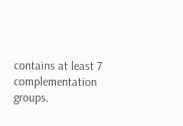contains at least 7 complementation groups.